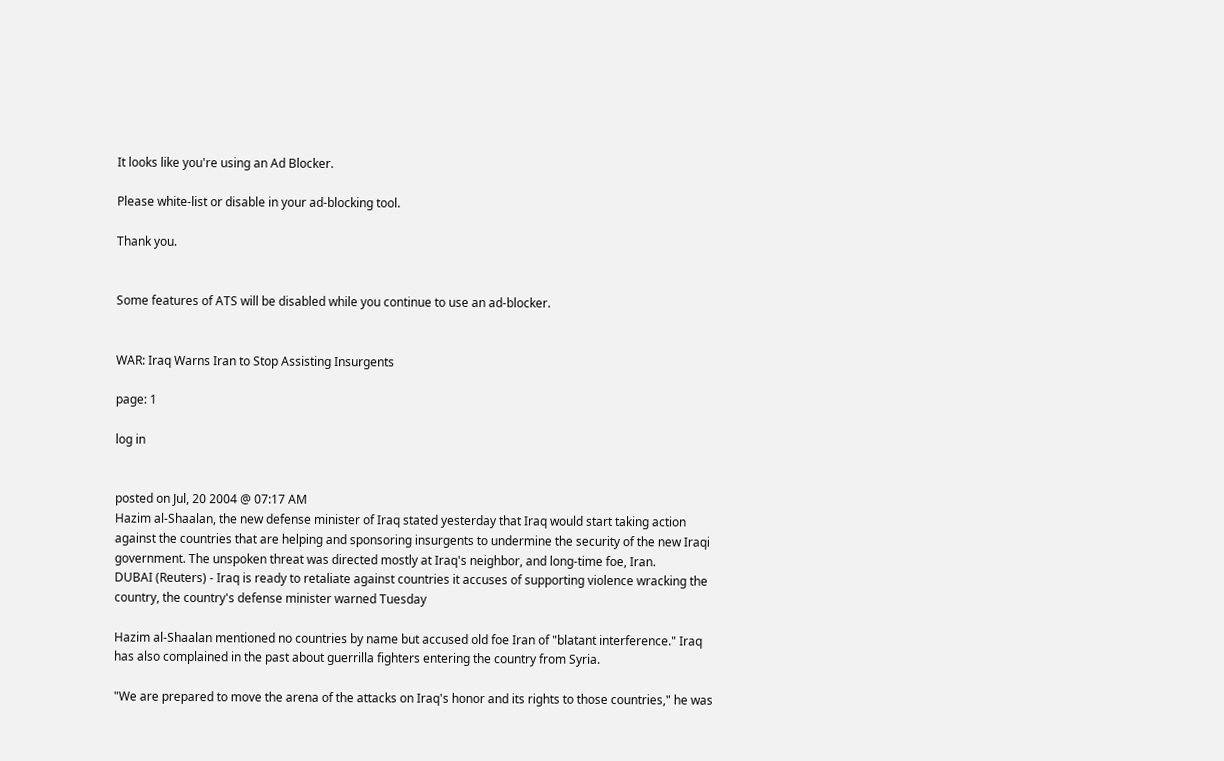It looks like you're using an Ad Blocker.

Please white-list or disable in your ad-blocking tool.

Thank you.


Some features of ATS will be disabled while you continue to use an ad-blocker.


WAR: Iraq Warns Iran to Stop Assisting Insurgents

page: 1

log in


posted on Jul, 20 2004 @ 07:17 AM
Hazim al-Shaalan, the new defense minister of Iraq stated yesterday that Iraq would start taking action against the countries that are helping and sponsoring insurgents to undermine the security of the new Iraqi government. The unspoken threat was directed mostly at Iraq's neighbor, and long-time foe, Iran.
DUBAI (Reuters) - Iraq is ready to retaliate against countries it accuses of supporting violence wracking the country, the country's defense minister warned Tuesday

Hazim al-Shaalan mentioned no countries by name but accused old foe Iran of "blatant interference." Iraq has also complained in the past about guerrilla fighters entering the country from Syria.

"We are prepared to move the arena of the attacks on Iraq's honor and its rights to those countries," he was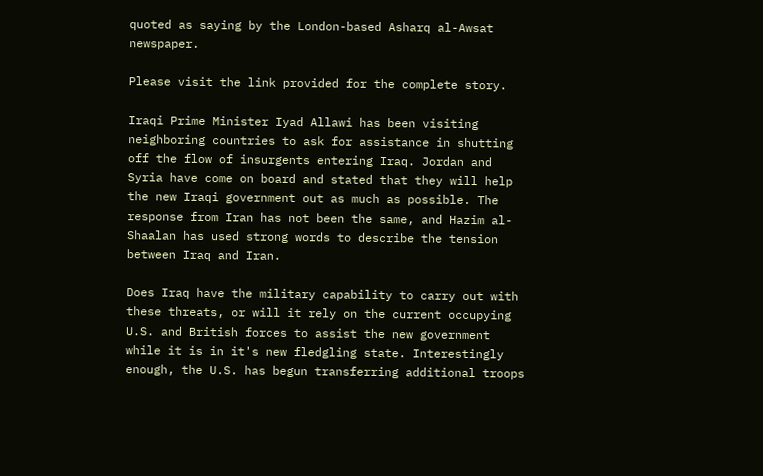quoted as saying by the London-based Asharq al-Awsat newspaper.

Please visit the link provided for the complete story.

Iraqi Prime Minister Iyad Allawi has been visiting neighboring countries to ask for assistance in shutting off the flow of insurgents entering Iraq. Jordan and Syria have come on board and stated that they will help the new Iraqi government out as much as possible. The response from Iran has not been the same, and Hazim al-Shaalan has used strong words to describe the tension between Iraq and Iran.

Does Iraq have the military capability to carry out with these threats, or will it rely on the current occupying U.S. and British forces to assist the new government while it is in it's new fledgling state. Interestingly enough, the U.S. has begun transferring additional troops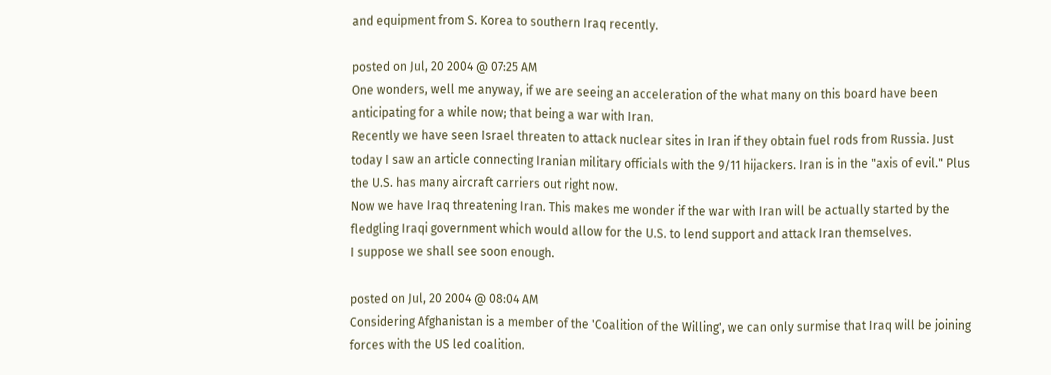and equipment from S. Korea to southern Iraq recently.

posted on Jul, 20 2004 @ 07:25 AM
One wonders, well me anyway, if we are seeing an acceleration of the what many on this board have been anticipating for a while now; that being a war with Iran.
Recently we have seen Israel threaten to attack nuclear sites in Iran if they obtain fuel rods from Russia. Just today I saw an article connecting Iranian military officials with the 9/11 hijackers. Iran is in the "axis of evil." Plus the U.S. has many aircraft carriers out right now.
Now we have Iraq threatening Iran. This makes me wonder if the war with Iran will be actually started by the fledgling Iraqi government which would allow for the U.S. to lend support and attack Iran themselves.
I suppose we shall see soon enough.

posted on Jul, 20 2004 @ 08:04 AM
Considering Afghanistan is a member of the 'Coalition of the Willing', we can only surmise that Iraq will be joining forces with the US led coalition.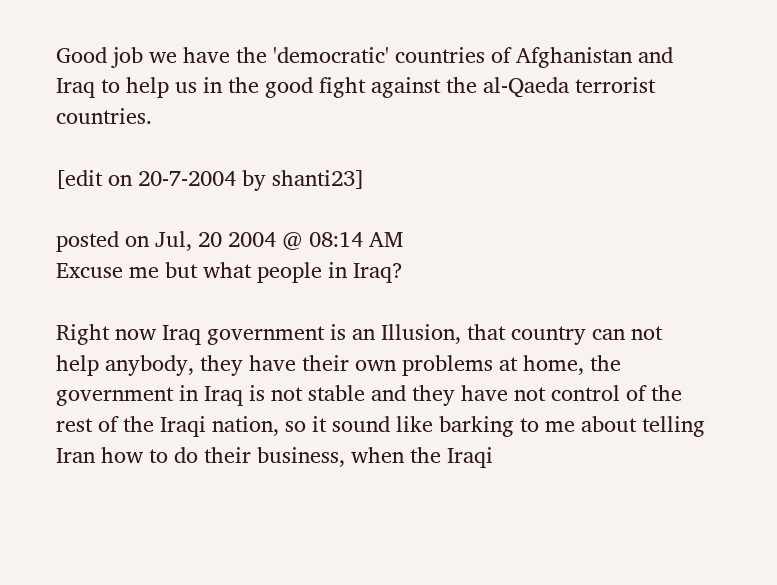Good job we have the 'democratic' countries of Afghanistan and Iraq to help us in the good fight against the al-Qaeda terrorist countries.

[edit on 20-7-2004 by shanti23]

posted on Jul, 20 2004 @ 08:14 AM
Excuse me but what people in Iraq?

Right now Iraq government is an Illusion, that country can not help anybody, they have their own problems at home, the government in Iraq is not stable and they have not control of the rest of the Iraqi nation, so it sound like barking to me about telling Iran how to do their business, when the Iraqi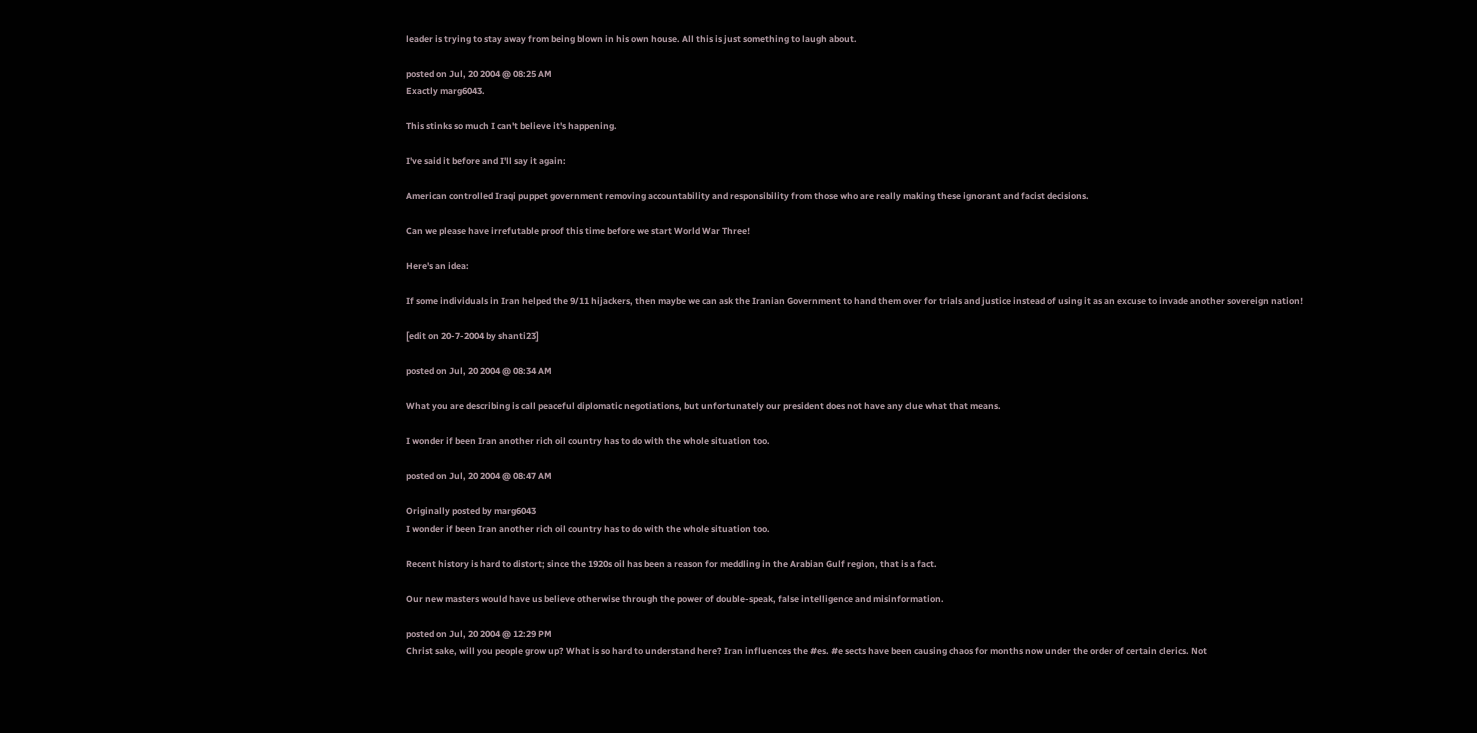leader is trying to stay away from being blown in his own house. All this is just something to laugh about.

posted on Jul, 20 2004 @ 08:25 AM
Exactly marg6043.

This stinks so much I can't believe it's happening.

I've said it before and I'll say it again:

American controlled Iraqi puppet government removing accountability and responsibility from those who are really making these ignorant and facist decisions.

Can we please have irrefutable proof this time before we start World War Three!

Here's an idea:

If some individuals in Iran helped the 9/11 hijackers, then maybe we can ask the Iranian Government to hand them over for trials and justice instead of using it as an excuse to invade another sovereign nation!

[edit on 20-7-2004 by shanti23]

posted on Jul, 20 2004 @ 08:34 AM

What you are describing is call peaceful diplomatic negotiations, but unfortunately our president does not have any clue what that means.

I wonder if been Iran another rich oil country has to do with the whole situation too.

posted on Jul, 20 2004 @ 08:47 AM

Originally posted by marg6043
I wonder if been Iran another rich oil country has to do with the whole situation too.

Recent history is hard to distort; since the 1920s oil has been a reason for meddling in the Arabian Gulf region, that is a fact.

Our new masters would have us believe otherwise through the power of double-speak, false intelligence and misinformation.

posted on Jul, 20 2004 @ 12:29 PM
Christ sake, will you people grow up? What is so hard to understand here? Iran influences the #es. #e sects have been causing chaos for months now under the order of certain clerics. Not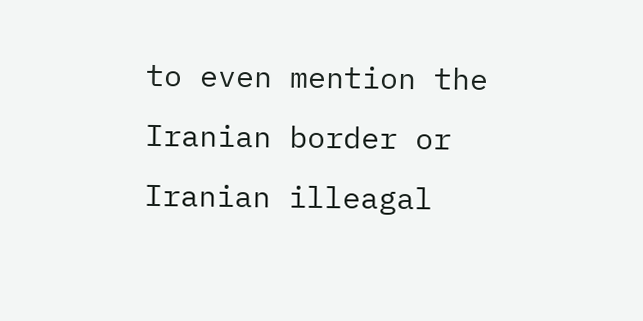to even mention the Iranian border or Iranian illeagal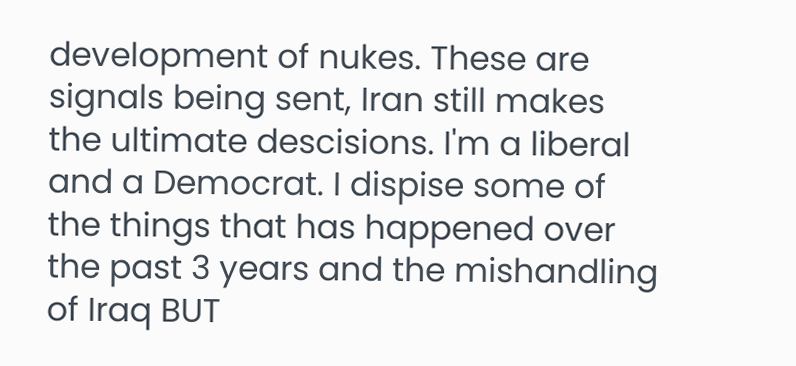development of nukes. These are signals being sent, Iran still makes the ultimate descisions. I'm a liberal and a Democrat. I dispise some of the things that has happened over the past 3 years and the mishandling of Iraq BUT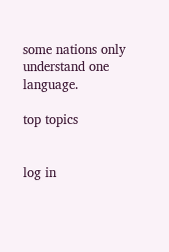some nations only understand one language.

top topics


log in